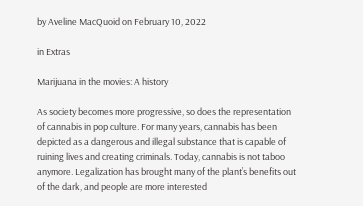by Aveline MacQuoid on February 10, 2022

in Extras

Marijuana in the movies: A history

As society becomes more progressive, so does the representation of cannabis in pop culture. For many years, cannabis has been depicted as a dangerous and illegal substance that is capable of ruining lives and creating criminals. Today, cannabis is not taboo anymore. Legalization has brought many of the plant’s benefits out of the dark, and people are more interested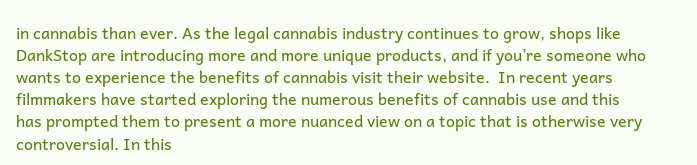in cannabis than ever. As the legal cannabis industry continues to grow, shops like DankStop are introducing more and more unique products, and if you’re someone who wants to experience the benefits of cannabis visit their website.  In recent years filmmakers have started exploring the numerous benefits of cannabis use and this has prompted them to present a more nuanced view on a topic that is otherwise very controversial. In this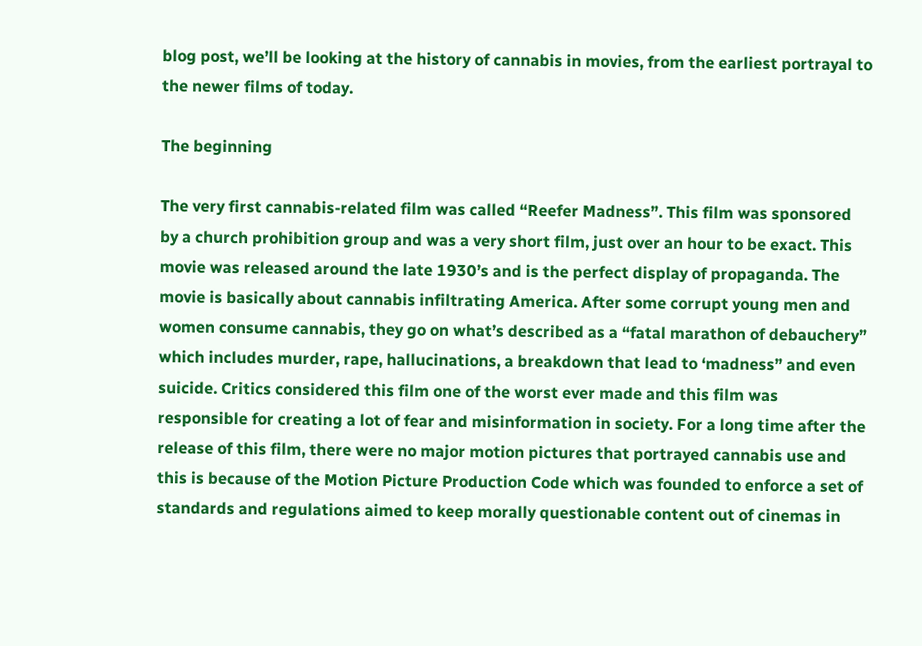blog post, we’ll be looking at the history of cannabis in movies, from the earliest portrayal to the newer films of today.

The beginning

The very first cannabis-related film was called “Reefer Madness”. This film was sponsored by a church prohibition group and was a very short film, just over an hour to be exact. This movie was released around the late 1930’s and is the perfect display of propaganda. The movie is basically about cannabis infiltrating America. After some corrupt young men and women consume cannabis, they go on what’s described as a “fatal marathon of debauchery” which includes murder, rape, hallucinations, a breakdown that lead to ‘madness” and even suicide. Critics considered this film one of the worst ever made and this film was responsible for creating a lot of fear and misinformation in society. For a long time after the release of this film, there were no major motion pictures that portrayed cannabis use and this is because of the Motion Picture Production Code which was founded to enforce a set of standards and regulations aimed to keep morally questionable content out of cinemas in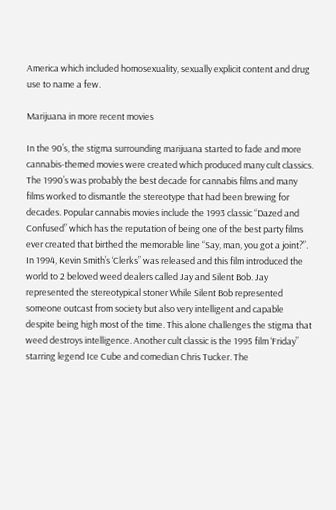America which included homosexuality, sexually explicit content and drug use to name a few.

Marijuana in more recent movies

In the 90’s, the stigma surrounding marijuana started to fade and more cannabis-themed movies were created which produced many cult classics. The 1990’s was probably the best decade for cannabis films and many films worked to dismantle the stereotype that had been brewing for decades. Popular cannabis movies include the 1993 classic “Dazed and Confused” which has the reputation of being one of the best party films ever created that birthed the memorable line “Say, man, you got a joint?”. In 1994, Kevin Smith’s ‘Clerks” was released and this film introduced the world to 2 beloved weed dealers called Jay and Silent Bob. Jay represented the stereotypical stoner While Silent Bob represented someone outcast from society but also very intelligent and capable despite being high most of the time. This alone challenges the stigma that weed destroys intelligence. Another cult classic is the 1995 film ‘Friday” starring legend Ice Cube and comedian Chris Tucker. The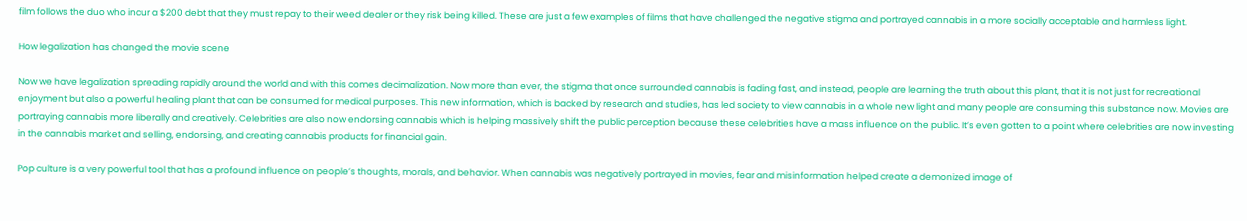film follows the duo who incur a $200 debt that they must repay to their weed dealer or they risk being killed. These are just a few examples of films that have challenged the negative stigma and portrayed cannabis in a more socially acceptable and harmless light.

How legalization has changed the movie scene

Now we have legalization spreading rapidly around the world and with this comes decimalization. Now more than ever, the stigma that once surrounded cannabis is fading fast, and instead, people are learning the truth about this plant, that it is not just for recreational enjoyment but also a powerful healing plant that can be consumed for medical purposes. This new information, which is backed by research and studies, has led society to view cannabis in a whole new light and many people are consuming this substance now. Movies are portraying cannabis more liberally and creatively. Celebrities are also now endorsing cannabis which is helping massively shift the public perception because these celebrities have a mass influence on the public. It’s even gotten to a point where celebrities are now investing in the cannabis market and selling, endorsing, and creating cannabis products for financial gain.

Pop culture is a very powerful tool that has a profound influence on people’s thoughts, morals, and behavior. When cannabis was negatively portrayed in movies, fear and misinformation helped create a demonized image of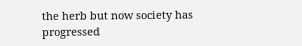the herb but now society has progressed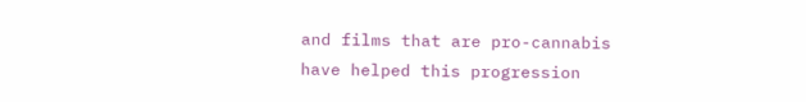and films that are pro-cannabis have helped this progression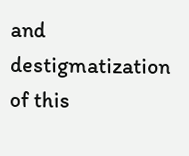and destigmatization of this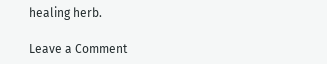healing herb.

Leave a Comment